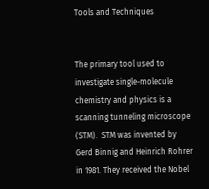Tools and Techniques


The primary tool used to investigate single-molecule chemistry and physics is a scanning tunneling microscope (STM).  STM was invented by Gerd Binnig and Heinrich Rohrer in 1981. They received the Nobel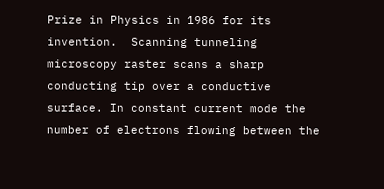Prize in Physics in 1986 for its invention.  Scanning tunneling microscopy raster scans a sharp conducting tip over a conductive surface. In constant current mode the number of electrons flowing between the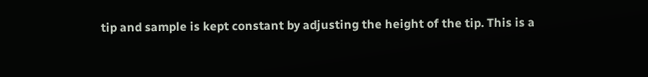tip and sample is kept constant by adjusting the height of the tip. This is a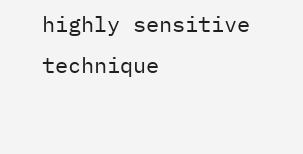highly sensitive technique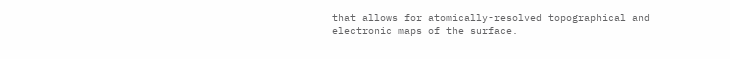that allows for atomically-resolved topographical and electronic maps of the surface.